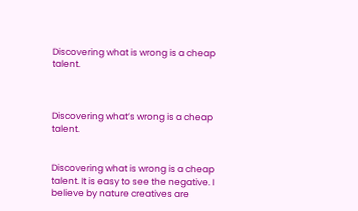Discovering what is wrong is a cheap talent.



Discovering what’s wrong is a cheap talent.


Discovering what is wrong is a cheap talent. It is easy to see the negative. I believe by nature creatives are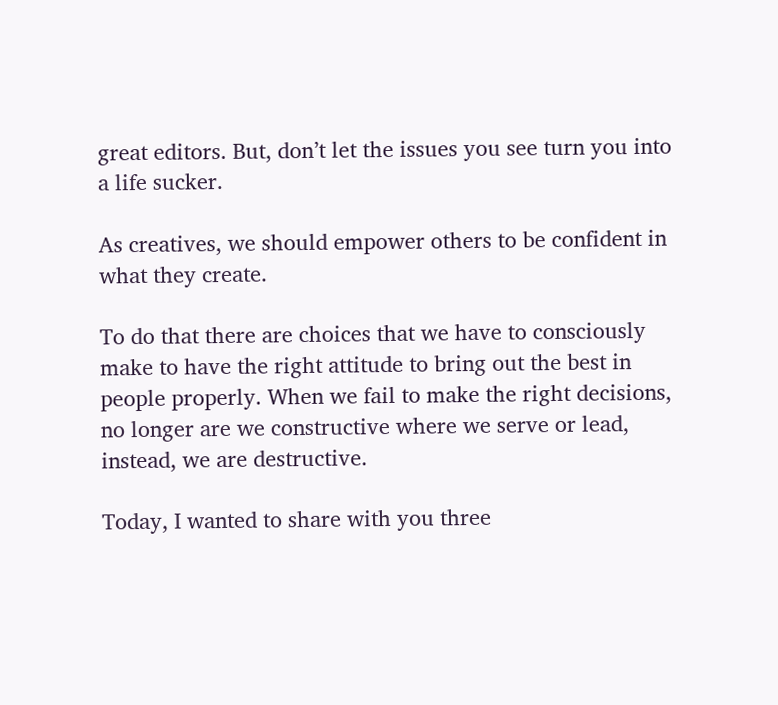great editors. But, don’t let the issues you see turn you into a life sucker.

As creatives, we should empower others to be confident in what they create.

To do that there are choices that we have to consciously make to have the right attitude to bring out the best in people properly. When we fail to make the right decisions, no longer are we constructive where we serve or lead, instead, we are destructive.

Today, I wanted to share with you three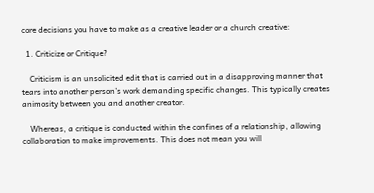core decisions you have to make as a creative leader or a church creative:

  1. Criticize or Critique?

    Criticism is an unsolicited edit that is carried out in a disapproving manner that tears into another person’s work demanding specific changes. This typically creates animosity between you and another creator.

    Whereas, a critique is conducted within the confines of a relationship, allowing collaboration to make improvements. This does not mean you will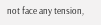not face any tension,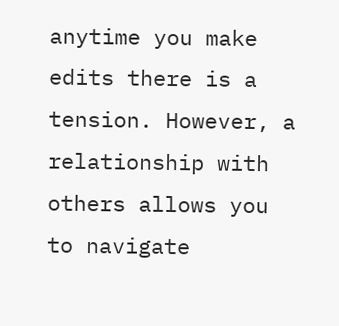anytime you make edits there is a tension. However, a relationship with others allows you to navigate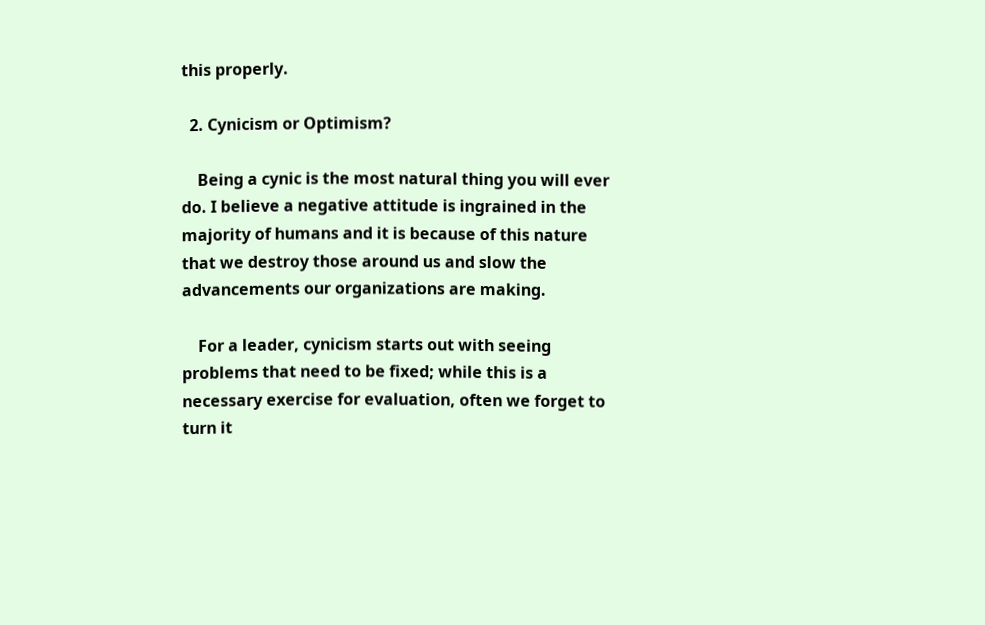this properly.

  2. Cynicism or Optimism?

    Being a cynic is the most natural thing you will ever do. I believe a negative attitude is ingrained in the majority of humans and it is because of this nature that we destroy those around us and slow the advancements our organizations are making.

    For a leader, cynicism starts out with seeing problems that need to be fixed; while this is a necessary exercise for evaluation, often we forget to turn it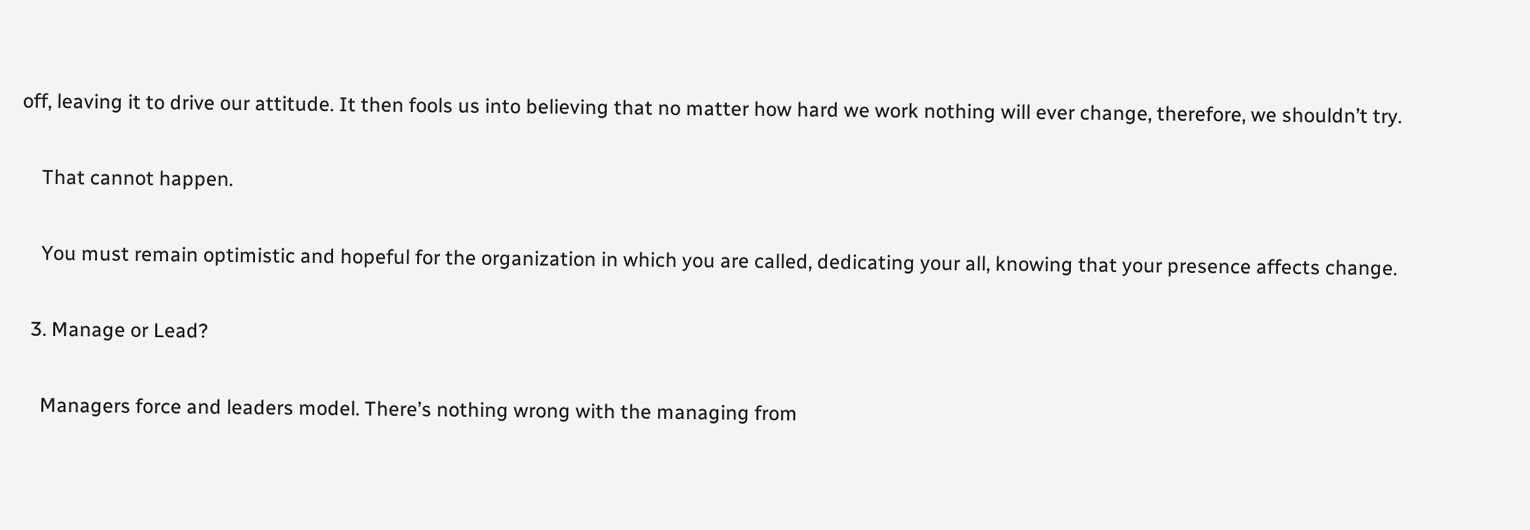off, leaving it to drive our attitude. It then fools us into believing that no matter how hard we work nothing will ever change, therefore, we shouldn’t try.

    That cannot happen.

    You must remain optimistic and hopeful for the organization in which you are called, dedicating your all, knowing that your presence affects change.

  3. Manage or Lead?

    Managers force and leaders model. There’s nothing wrong with the managing from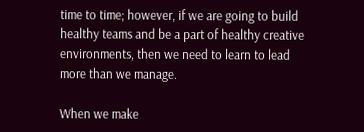time to time; however, if we are going to build healthy teams and be a part of healthy creative environments, then we need to learn to lead more than we manage.

When we make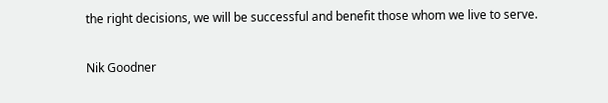the right decisions, we will be successful and benefit those whom we live to serve.

Nik Goodner